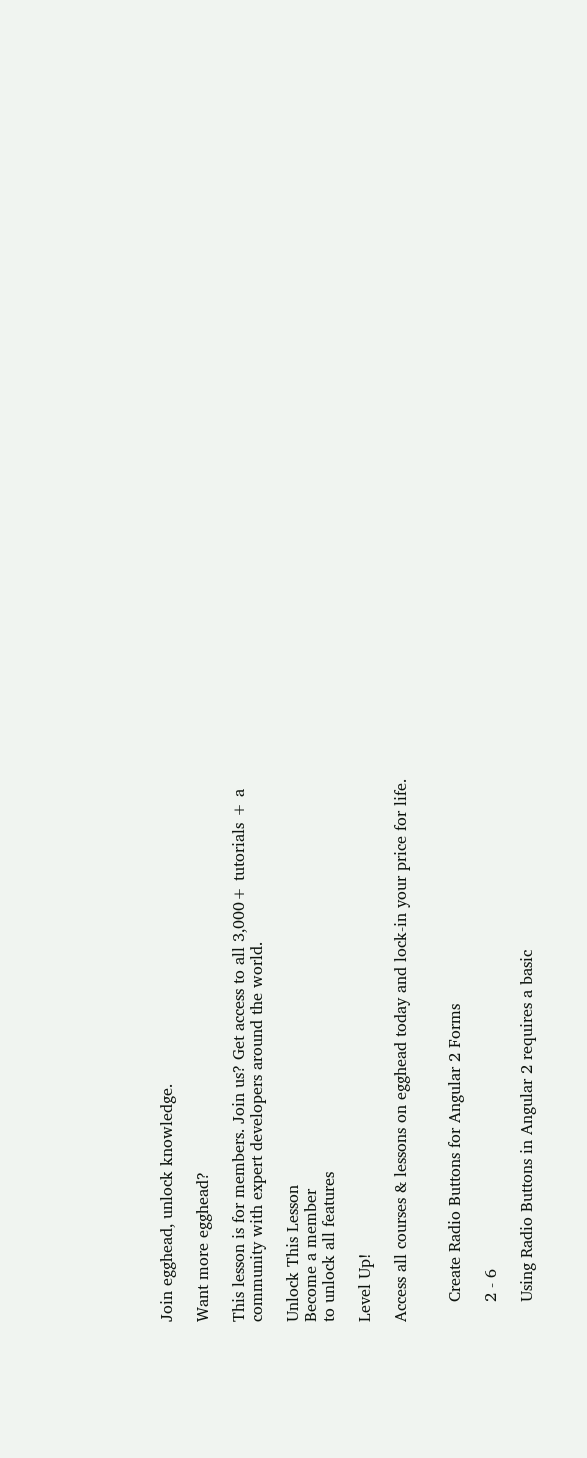Join egghead, unlock knowledge.

Want more egghead?

This lesson is for members. Join us? Get access to all 3,000+ tutorials + a community with expert developers around the world.

Unlock This Lesson
Become a member
to unlock all features

Level Up!

Access all courses & lessons on egghead today and lock-in your price for life.


    Create Radio Buttons for Angular 2 Forms

    2 - 6

    Using Radio Buttons in Angular 2 requires a basic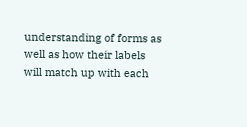understanding of forms as well as how their labels will match up with each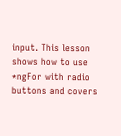input. This lesson shows how to use *ngFor with radio buttons and covers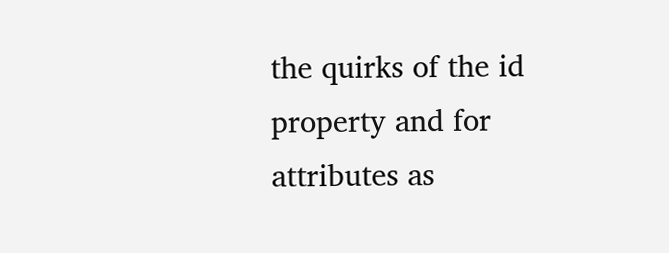the quirks of the id property and for attributes as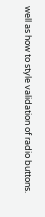well as how to style validation of radio buttons.